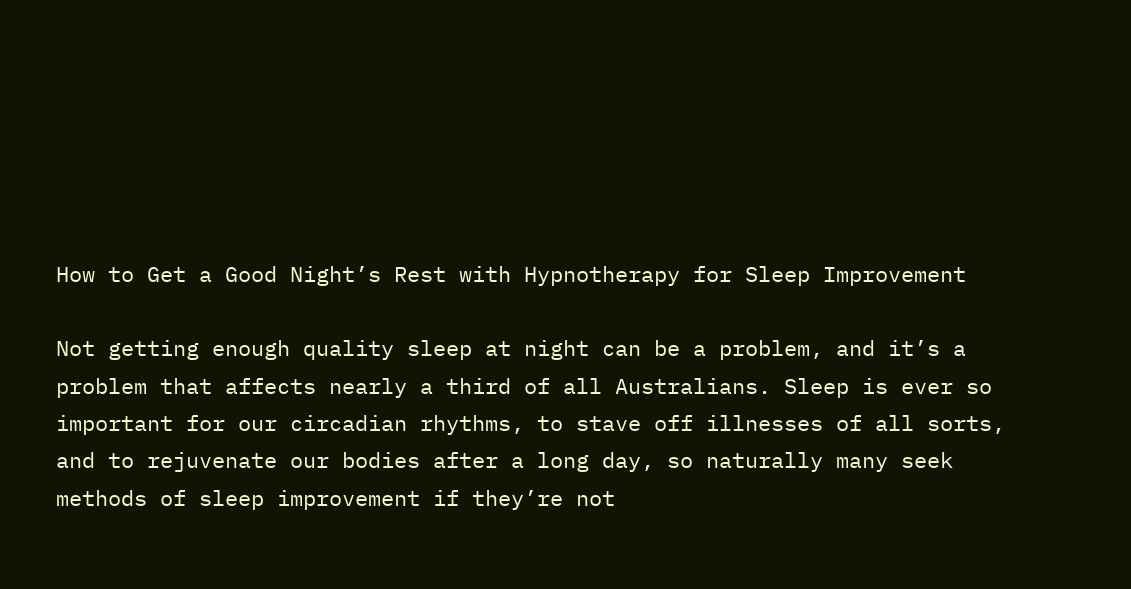How to Get a Good Night’s Rest with Hypnotherapy for Sleep Improvement

Not getting enough quality sleep at night can be a problem, and it’s a problem that affects nearly a third of all Australians. Sleep is ever so important for our circadian rhythms, to stave off illnesses of all sorts, and to rejuvenate our bodies after a long day, so naturally many seek methods of sleep improvement if they’re not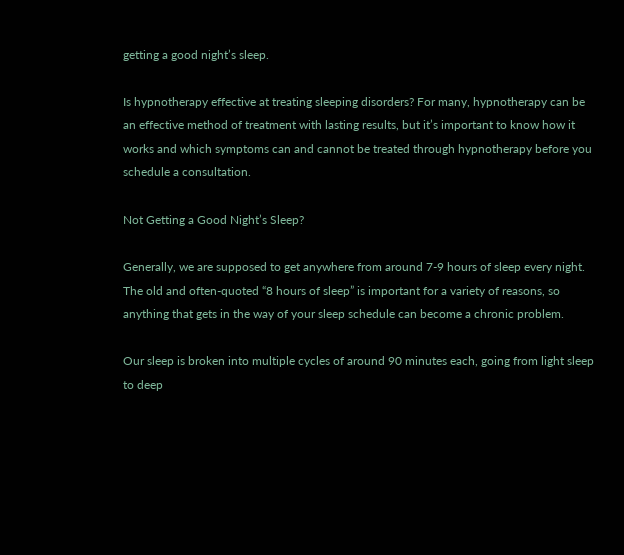getting a good night’s sleep.

Is hypnotherapy effective at treating sleeping disorders? For many, hypnotherapy can be an effective method of treatment with lasting results, but it’s important to know how it works and which symptoms can and cannot be treated through hypnotherapy before you schedule a consultation.

Not Getting a Good Night’s Sleep?

Generally, we are supposed to get anywhere from around 7-9 hours of sleep every night. The old and often-quoted “8 hours of sleep” is important for a variety of reasons, so anything that gets in the way of your sleep schedule can become a chronic problem.

Our sleep is broken into multiple cycles of around 90 minutes each, going from light sleep to deep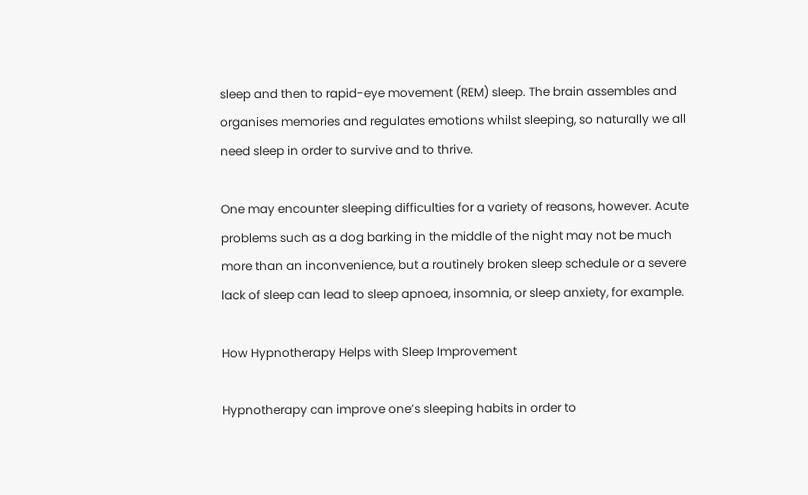sleep and then to rapid-eye movement (REM) sleep. The brain assembles and organises memories and regulates emotions whilst sleeping, so naturally we all need sleep in order to survive and to thrive.

One may encounter sleeping difficulties for a variety of reasons, however. Acute problems such as a dog barking in the middle of the night may not be much more than an inconvenience, but a routinely broken sleep schedule or a severe lack of sleep can lead to sleep apnoea, insomnia, or sleep anxiety, for example.

How Hypnotherapy Helps with Sleep Improvement

Hypnotherapy can improve one’s sleeping habits in order to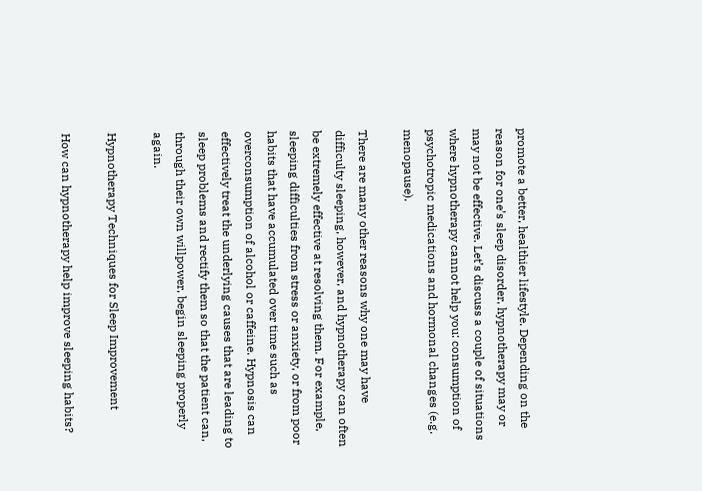promote a better, healthier lifestyle. Depending on the reason for one’s sleep disorder, hypnotherapy may or may not be effective. Let’s discuss a couple of situations where hypnotherapy cannot help you: consumption of psychotropic medications and hormonal changes (e.g. menopause).

There are many other reasons why one may have difficulty sleeping, however, and hypnotherapy can often be extremely effective at resolving them. For example, sleeping difficulties from stress or anxiety, or from poor habits that have accumulated over time such as overconsumption of alcohol or caffeine. Hypnosis can effectively treat the underlying causes that are leading to sleep problems and rectify them so that the patient can, through their own willpower, begin sleeping properly again.

Hypnotherapy Techniques for Sleep Improvement

How can hypnotherapy help improve sleeping habits?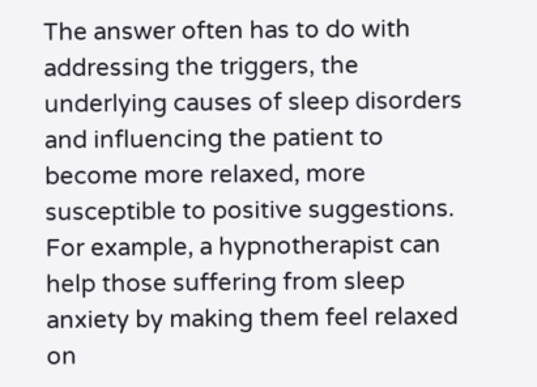The answer often has to do with addressing the triggers, the underlying causes of sleep disorders and influencing the patient to become more relaxed, more susceptible to positive suggestions. For example, a hypnotherapist can help those suffering from sleep anxiety by making them feel relaxed on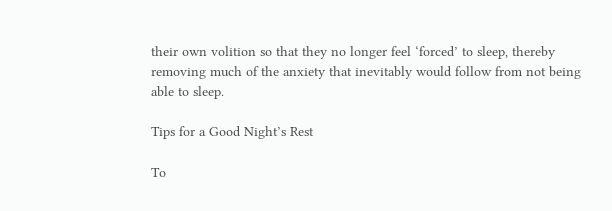their own volition so that they no longer feel ‘forced’ to sleep, thereby removing much of the anxiety that inevitably would follow from not being able to sleep.

Tips for a Good Night’s Rest

To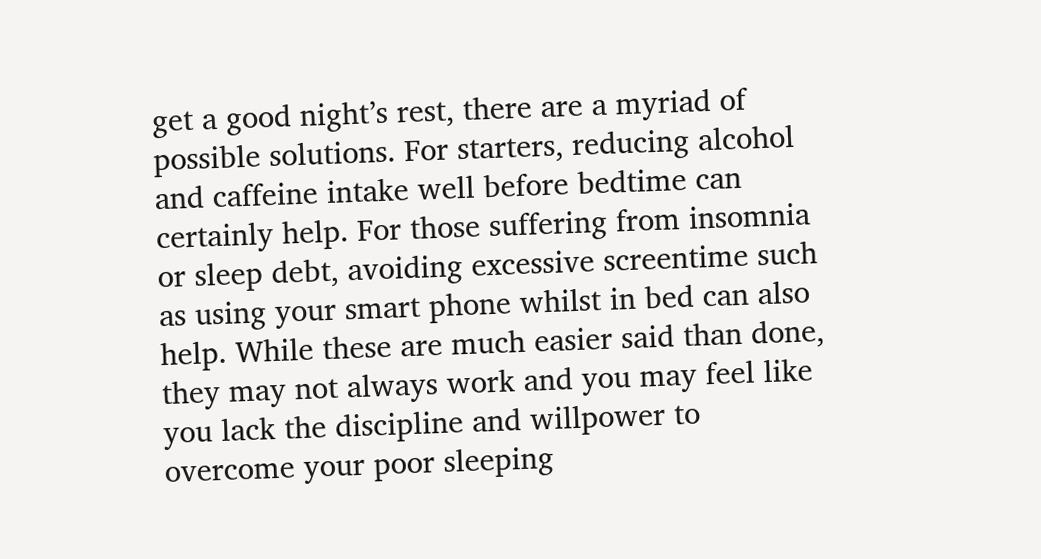get a good night’s rest, there are a myriad of possible solutions. For starters, reducing alcohol and caffeine intake well before bedtime can certainly help. For those suffering from insomnia or sleep debt, avoiding excessive screentime such as using your smart phone whilst in bed can also help. While these are much easier said than done, they may not always work and you may feel like you lack the discipline and willpower to overcome your poor sleeping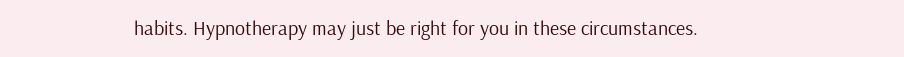habits. Hypnotherapy may just be right for you in these circumstances.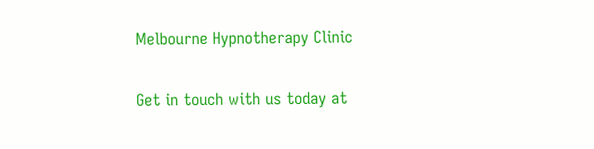Melbourne Hypnotherapy Clinic

Get in touch with us today at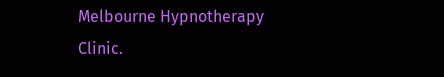Melbourne Hypnotherapy Clinic.